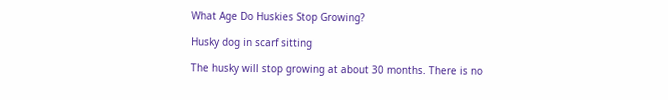What Age Do Huskies Stop Growing?

Husky dog in scarf sitting

The husky will stop growing at about 30 months. There is no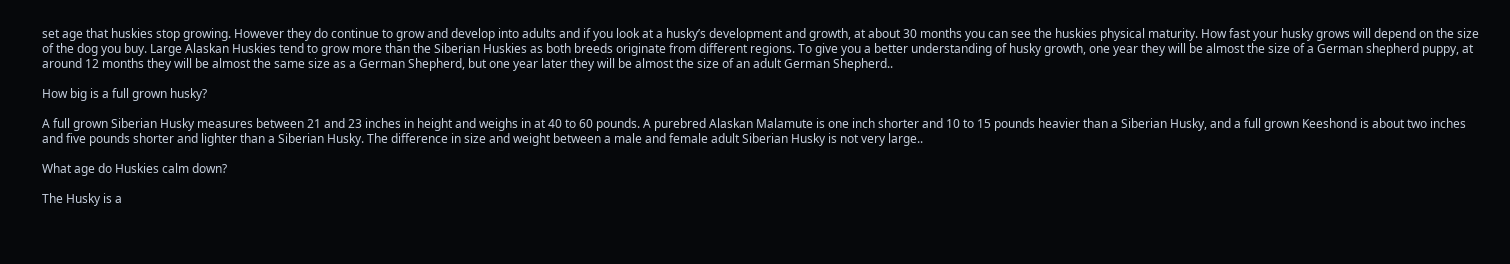set age that huskies stop growing. However they do continue to grow and develop into adults and if you look at a husky’s development and growth, at about 30 months you can see the huskies physical maturity. How fast your husky grows will depend on the size of the dog you buy. Large Alaskan Huskies tend to grow more than the Siberian Huskies as both breeds originate from different regions. To give you a better understanding of husky growth, one year they will be almost the size of a German shepherd puppy, at around 12 months they will be almost the same size as a German Shepherd, but one year later they will be almost the size of an adult German Shepherd..

How big is a full grown husky?

A full grown Siberian Husky measures between 21 and 23 inches in height and weighs in at 40 to 60 pounds. A purebred Alaskan Malamute is one inch shorter and 10 to 15 pounds heavier than a Siberian Husky, and a full grown Keeshond is about two inches and five pounds shorter and lighter than a Siberian Husky. The difference in size and weight between a male and female adult Siberian Husky is not very large..

What age do Huskies calm down?

The Husky is a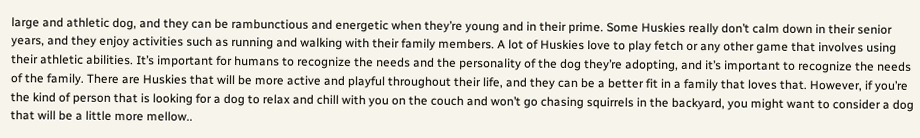large and athletic dog, and they can be rambunctious and energetic when they’re young and in their prime. Some Huskies really don’t calm down in their senior years, and they enjoy activities such as running and walking with their family members. A lot of Huskies love to play fetch or any other game that involves using their athletic abilities. It’s important for humans to recognize the needs and the personality of the dog they’re adopting, and it’s important to recognize the needs of the family. There are Huskies that will be more active and playful throughout their life, and they can be a better fit in a family that loves that. However, if you’re the kind of person that is looking for a dog to relax and chill with you on the couch and won’t go chasing squirrels in the backyard, you might want to consider a dog that will be a little more mellow..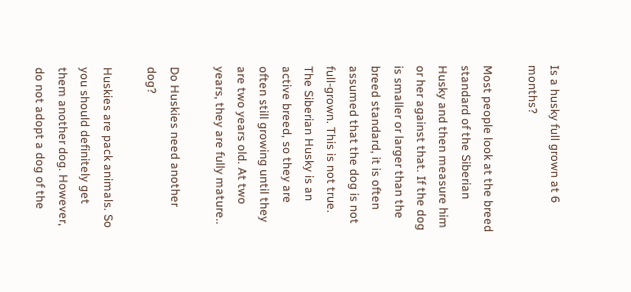Is a husky full grown at 6 months?

Most people look at the breed standard of the Siberian Husky and then measure him or her against that. If the dog is smaller or larger than the breed standard, it is often assumed that the dog is not full-grown. This is not true. The Siberian Husky is an active breed, so they are often still growing until they are two years old. At two years, they are fully mature..

Do Huskies need another dog?

Huskies are pack animals. So you should definitely get them another dog. However, do not adopt a dog of the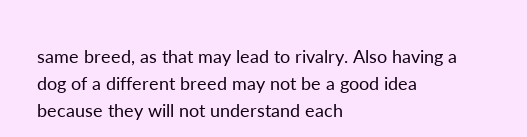same breed, as that may lead to rivalry. Also having a dog of a different breed may not be a good idea because they will not understand each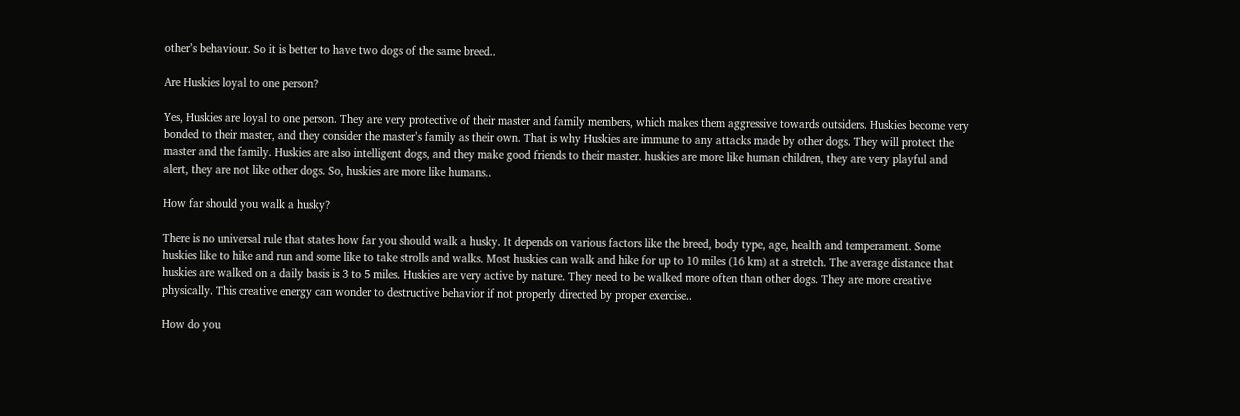other’s behaviour. So it is better to have two dogs of the same breed..

Are Huskies loyal to one person?

Yes, Huskies are loyal to one person. They are very protective of their master and family members, which makes them aggressive towards outsiders. Huskies become very bonded to their master, and they consider the master’s family as their own. That is why Huskies are immune to any attacks made by other dogs. They will protect the master and the family. Huskies are also intelligent dogs, and they make good friends to their master. huskies are more like human children, they are very playful and alert, they are not like other dogs. So, huskies are more like humans..

How far should you walk a husky?

There is no universal rule that states how far you should walk a husky. It depends on various factors like the breed, body type, age, health and temperament. Some huskies like to hike and run and some like to take strolls and walks. Most huskies can walk and hike for up to 10 miles (16 km) at a stretch. The average distance that huskies are walked on a daily basis is 3 to 5 miles. Huskies are very active by nature. They need to be walked more often than other dogs. They are more creative physically. This creative energy can wonder to destructive behavior if not properly directed by proper exercise..

How do you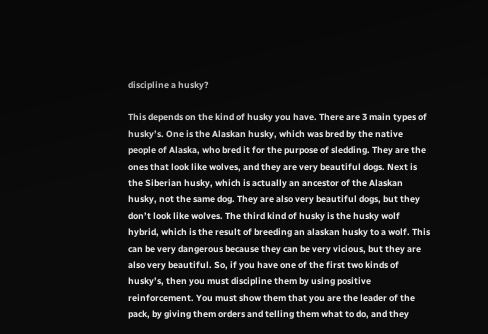discipline a husky?

This depends on the kind of husky you have. There are 3 main types of husky’s. One is the Alaskan husky, which was bred by the native people of Alaska, who bred it for the purpose of sledding. They are the ones that look like wolves, and they are very beautiful dogs. Next is the Siberian husky, which is actually an ancestor of the Alaskan husky, not the same dog. They are also very beautiful dogs, but they don’t look like wolves. The third kind of husky is the husky wolf hybrid, which is the result of breeding an alaskan husky to a wolf. This can be very dangerous because they can be very vicious, but they are also very beautiful. So, if you have one of the first two kinds of husky’s, then you must discipline them by using positive reinforcement. You must show them that you are the leader of the pack, by giving them orders and telling them what to do, and they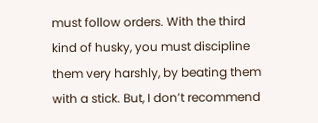must follow orders. With the third kind of husky, you must discipline them very harshly, by beating them with a stick. But, I don’t recommend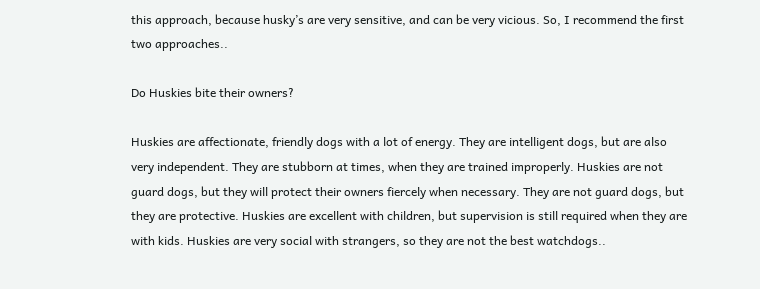this approach, because husky’s are very sensitive, and can be very vicious. So, I recommend the first two approaches..

Do Huskies bite their owners?

Huskies are affectionate, friendly dogs with a lot of energy. They are intelligent dogs, but are also very independent. They are stubborn at times, when they are trained improperly. Huskies are not guard dogs, but they will protect their owners fiercely when necessary. They are not guard dogs, but they are protective. Huskies are excellent with children, but supervision is still required when they are with kids. Huskies are very social with strangers, so they are not the best watchdogs..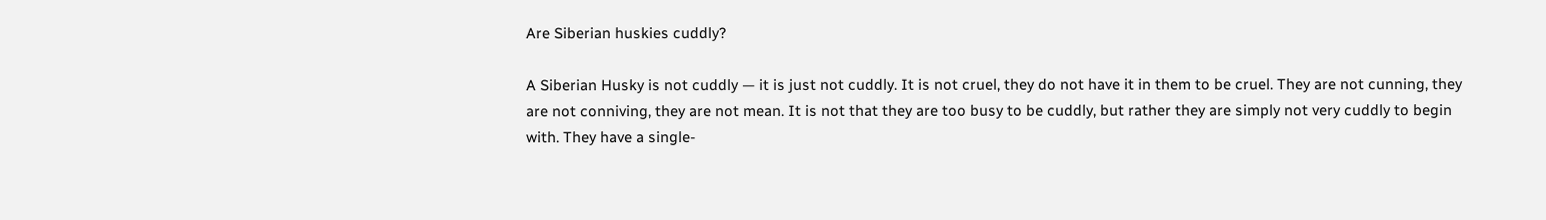Are Siberian huskies cuddly?

A Siberian Husky is not cuddly — it is just not cuddly. It is not cruel, they do not have it in them to be cruel. They are not cunning, they are not conniving, they are not mean. It is not that they are too busy to be cuddly, but rather they are simply not very cuddly to begin with. They have a single-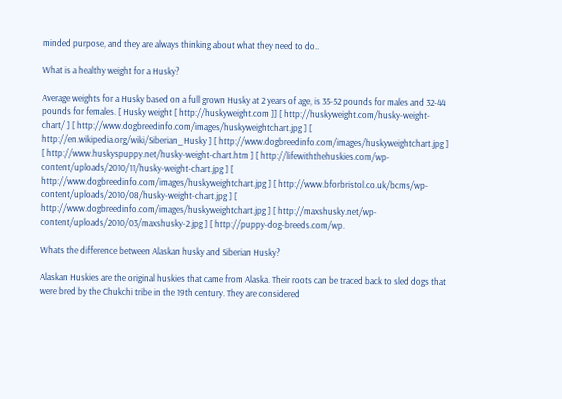minded purpose, and they are always thinking about what they need to do..

What is a healthy weight for a Husky?

Average weights for a Husky based on a full grown Husky at 2 years of age, is 35-52 pounds for males and 32-44 pounds for females. [ Husky weight [ http://huskyweight.com ]] [ http://huskyweight.com/husky-weight-chart/ ] [ http://www.dogbreedinfo.com/images/huskyweightchart.jpg ] [ http://en.wikipedia.org/wiki/Siberian_Husky ] [ http://www.dogbreedinfo.com/images/huskyweightchart.jpg ] [ http://www.huskyspuppy.net/husky-weight-chart.htm ] [ http://lifewiththehuskies.com/wp-content/uploads/2010/11/husky-weight-chart.jpg ] [ http://www.dogbreedinfo.com/images/huskyweightchart.jpg ] [ http://www.bforbristol.co.uk/bcms/wp-content/uploads/2010/08/husky-weight-chart.jpg ] [ http://www.dogbreedinfo.com/images/huskyweightchart.jpg ] [ http://maxshusky.net/wp-content/uploads/2010/03/maxshusky-2.jpg ] [ http://puppy-dog-breeds.com/wp.

Whats the difference between Alaskan husky and Siberian Husky?

Alaskan Huskies are the original huskies that came from Alaska. Their roots can be traced back to sled dogs that were bred by the Chukchi tribe in the 19th century. They are considered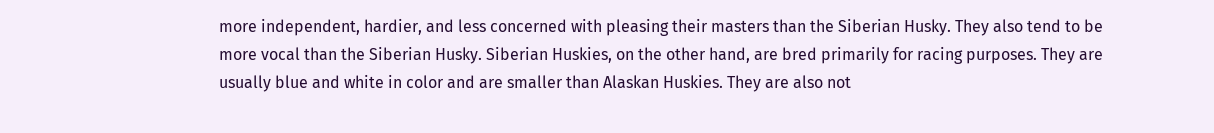more independent, hardier, and less concerned with pleasing their masters than the Siberian Husky. They also tend to be more vocal than the Siberian Husky. Siberian Huskies, on the other hand, are bred primarily for racing purposes. They are usually blue and white in color and are smaller than Alaskan Huskies. They are also not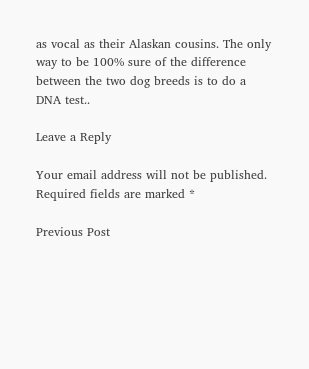as vocal as their Alaskan cousins. The only way to be 100% sure of the difference between the two dog breeds is to do a DNA test..

Leave a Reply

Your email address will not be published. Required fields are marked *

Previous Post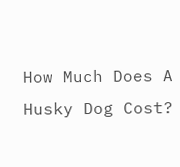How Much Does A Husky Dog Cost?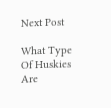Next Post

What Type Of Huskies Are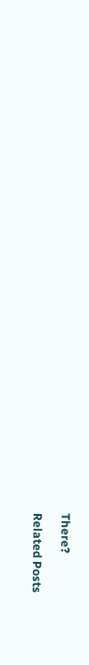There?

Related Posts